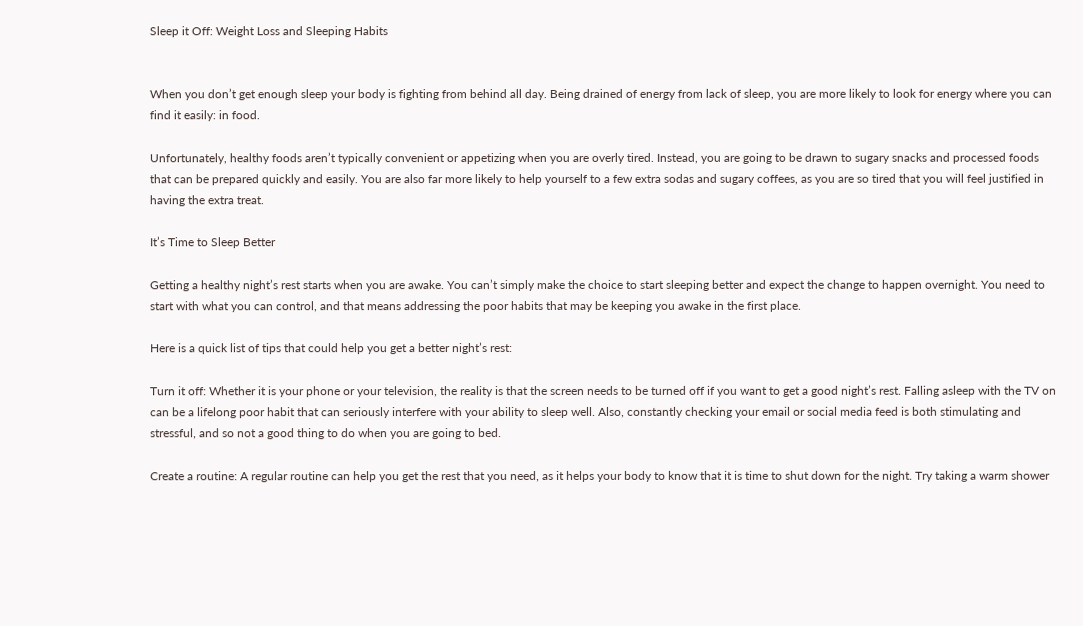Sleep it Off: Weight Loss and Sleeping Habits


When you don’t get enough sleep your body is fighting from behind all day. Being drained of energy from lack of sleep, you are more likely to look for energy where you can find it easily: in food.

Unfortunately, healthy foods aren’t typically convenient or appetizing when you are overly tired. Instead, you are going to be drawn to sugary snacks and processed foods that can be prepared quickly and easily. You are also far more likely to help yourself to a few extra sodas and sugary coffees, as you are so tired that you will feel justified in having the extra treat.

It’s Time to Sleep Better

Getting a healthy night’s rest starts when you are awake. You can’t simply make the choice to start sleeping better and expect the change to happen overnight. You need to start with what you can control, and that means addressing the poor habits that may be keeping you awake in the first place.

Here is a quick list of tips that could help you get a better night’s rest:

Turn it off: Whether it is your phone or your television, the reality is that the screen needs to be turned off if you want to get a good night’s rest. Falling asleep with the TV on can be a lifelong poor habit that can seriously interfere with your ability to sleep well. Also, constantly checking your email or social media feed is both stimulating and stressful, and so not a good thing to do when you are going to bed.

Create a routine: A regular routine can help you get the rest that you need, as it helps your body to know that it is time to shut down for the night. Try taking a warm shower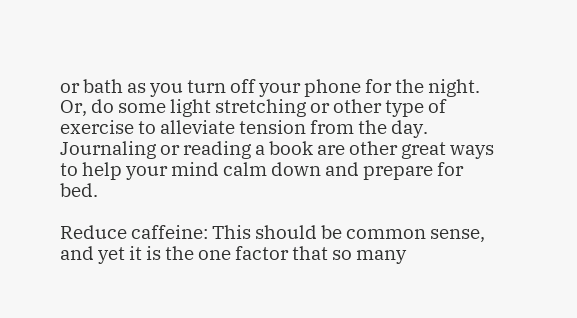or bath as you turn off your phone for the night. Or, do some light stretching or other type of exercise to alleviate tension from the day. Journaling or reading a book are other great ways to help your mind calm down and prepare for bed.

Reduce caffeine: This should be common sense, and yet it is the one factor that so many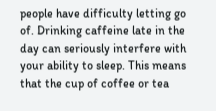people have difficulty letting go of. Drinking caffeine late in the day can seriously interfere with your ability to sleep. This means that the cup of coffee or tea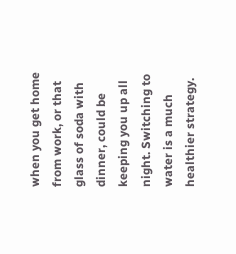when you get home from work, or that glass of soda with dinner, could be keeping you up all night. Switching to water is a much healthier strategy.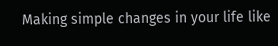Making simple changes in your life like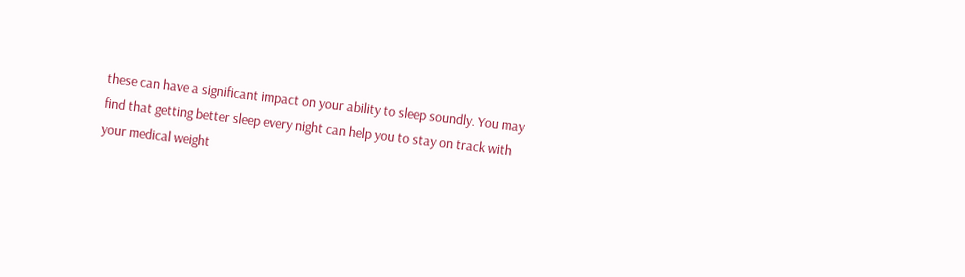these can have a significant impact on your ability to sleep soundly. You may find that getting better sleep every night can help you to stay on track with your medical weight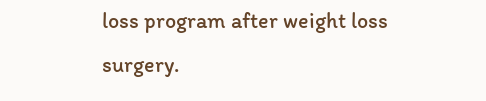loss program after weight loss surgery.